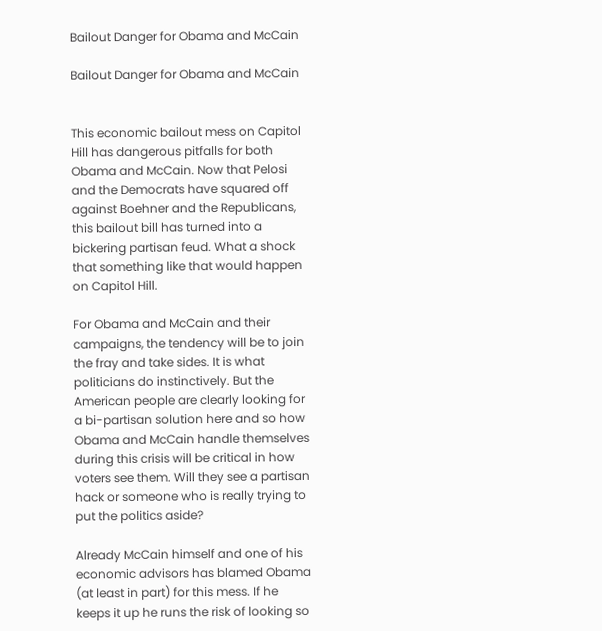Bailout Danger for Obama and McCain

Bailout Danger for Obama and McCain


This economic bailout mess on Capitol Hill has dangerous pitfalls for both Obama and McCain. Now that Pelosi and the Democrats have squared off against Boehner and the Republicans, this bailout bill has turned into a bickering partisan feud. What a shock that something like that would happen on Capitol Hill.

For Obama and McCain and their campaigns, the tendency will be to join the fray and take sides. It is what politicians do instinctively. But the American people are clearly looking for a bi-partisan solution here and so how Obama and McCain handle themselves during this crisis will be critical in how voters see them. Will they see a partisan hack or someone who is really trying to put the politics aside?

Already McCain himself and one of his economic advisors has blamed Obama (at least in part) for this mess. If he keeps it up he runs the risk of looking so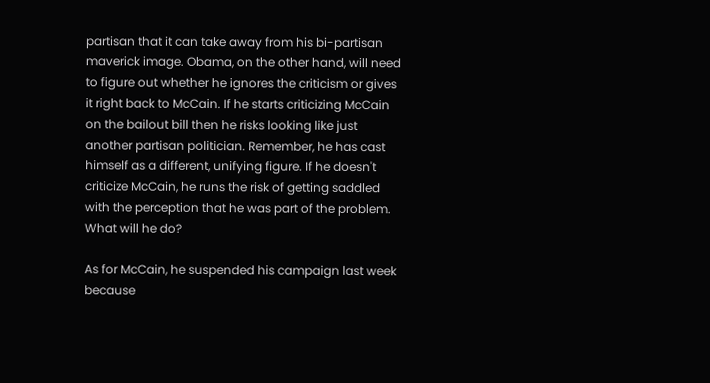partisan that it can take away from his bi-partisan maverick image. Obama, on the other hand, will need to figure out whether he ignores the criticism or gives it right back to McCain. If he starts criticizing McCain on the bailout bill then he risks looking like just another partisan politician. Remember, he has cast himself as a different, unifying figure. If he doesn't criticize McCain, he runs the risk of getting saddled with the perception that he was part of the problem. What will he do?

As for McCain, he suspended his campaign last week because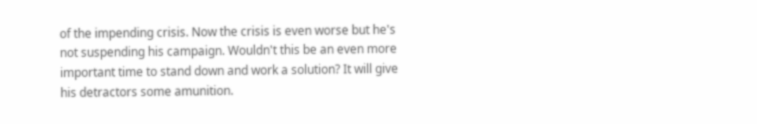of the impending crisis. Now the crisis is even worse but he's not suspending his campaign. Wouldn't this be an even more important time to stand down and work a solution? It will give his detractors some amunition.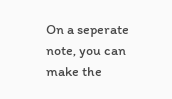On a seperate note, you can make the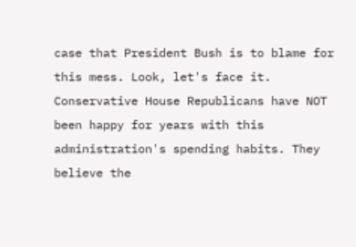case that President Bush is to blame for this mess. Look, let's face it. Conservative House Republicans have NOT been happy for years with this administration's spending habits. They believe the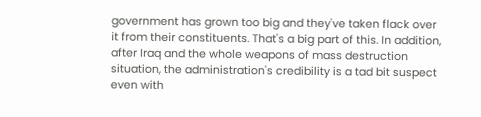government has grown too big and they've taken flack over it from their constituents. That's a big part of this. In addition, after Iraq and the whole weapons of mass destruction situation, the administration's credibility is a tad bit suspect even with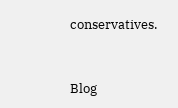conservatives.


Blog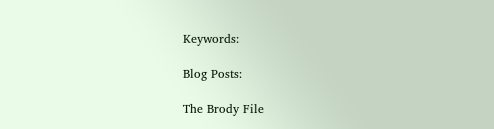Keywords:

Blog Posts:

The Brody File